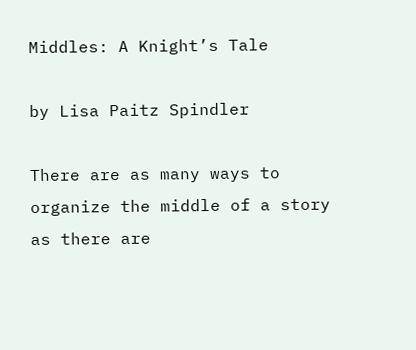Middles: A Knight’s Tale

by Lisa Paitz Spindler

There are as many ways to organize the middle of a story as there are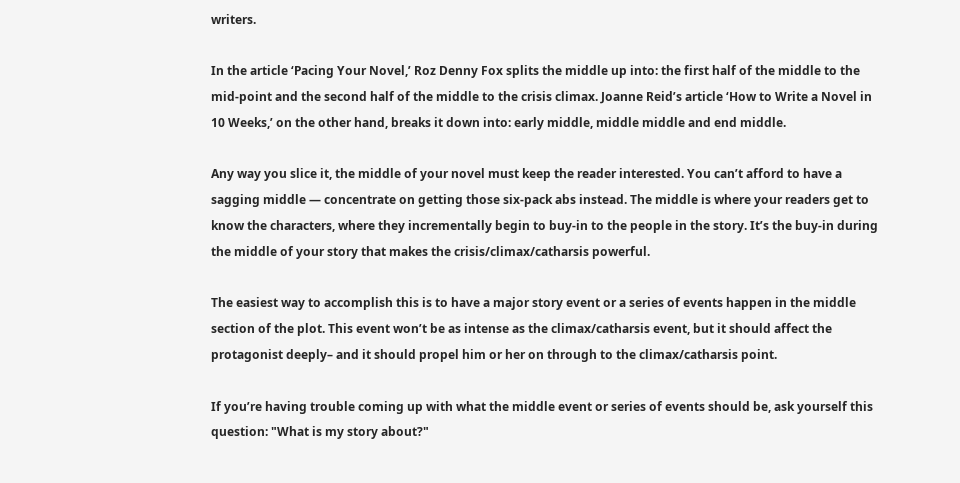writers.

In the article ‘Pacing Your Novel,’ Roz Denny Fox splits the middle up into: the first half of the middle to the mid-point and the second half of the middle to the crisis climax. Joanne Reid’s article ‘How to Write a Novel in 10 Weeks,’ on the other hand, breaks it down into: early middle, middle middle and end middle.

Any way you slice it, the middle of your novel must keep the reader interested. You can’t afford to have a sagging middle — concentrate on getting those six-pack abs instead. The middle is where your readers get to know the characters, where they incrementally begin to buy-in to the people in the story. It’s the buy-in during the middle of your story that makes the crisis/climax/catharsis powerful.

The easiest way to accomplish this is to have a major story event or a series of events happen in the middle section of the plot. This event won’t be as intense as the climax/catharsis event, but it should affect the protagonist deeply– and it should propel him or her on through to the climax/catharsis point.

If you’re having trouble coming up with what the middle event or series of events should be, ask yourself this question: "What is my story about?"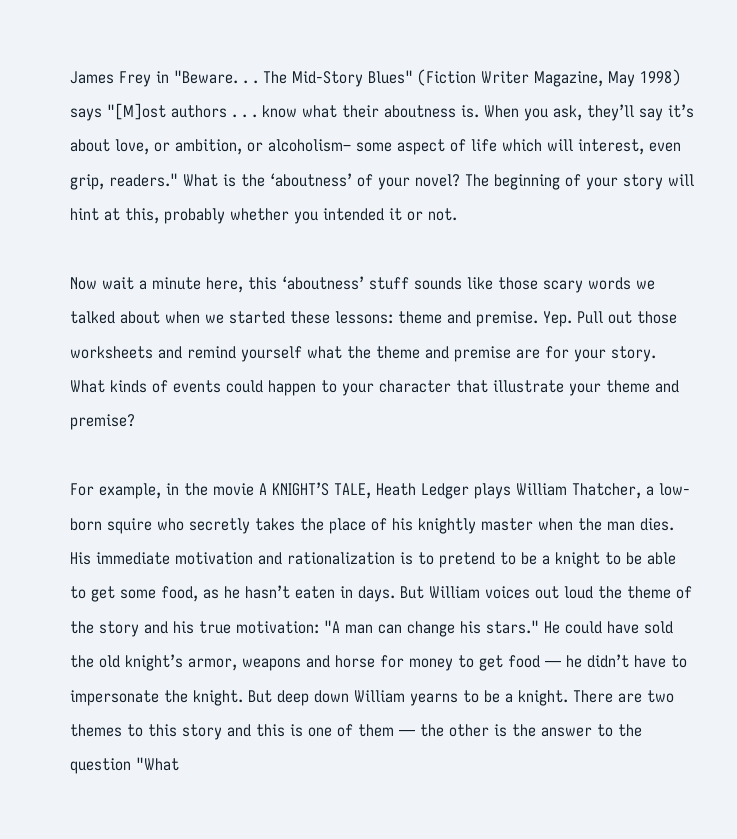James Frey in "Beware. . . The Mid-Story Blues" (Fiction Writer Magazine, May 1998) says "[M]ost authors . . . know what their aboutness is. When you ask, they’ll say it’s about love, or ambition, or alcoholism– some aspect of life which will interest, even grip, readers." What is the ‘aboutness’ of your novel? The beginning of your story will hint at this, probably whether you intended it or not.

Now wait a minute here, this ‘aboutness’ stuff sounds like those scary words we talked about when we started these lessons: theme and premise. Yep. Pull out those worksheets and remind yourself what the theme and premise are for your story. What kinds of events could happen to your character that illustrate your theme and premise?

For example, in the movie A KNIGHT’S TALE, Heath Ledger plays William Thatcher, a low-born squire who secretly takes the place of his knightly master when the man dies. His immediate motivation and rationalization is to pretend to be a knight to be able to get some food, as he hasn’t eaten in days. But William voices out loud the theme of the story and his true motivation: "A man can change his stars." He could have sold the old knight’s armor, weapons and horse for money to get food — he didn’t have to impersonate the knight. But deep down William yearns to be a knight. There are two themes to this story and this is one of them — the other is the answer to the question "What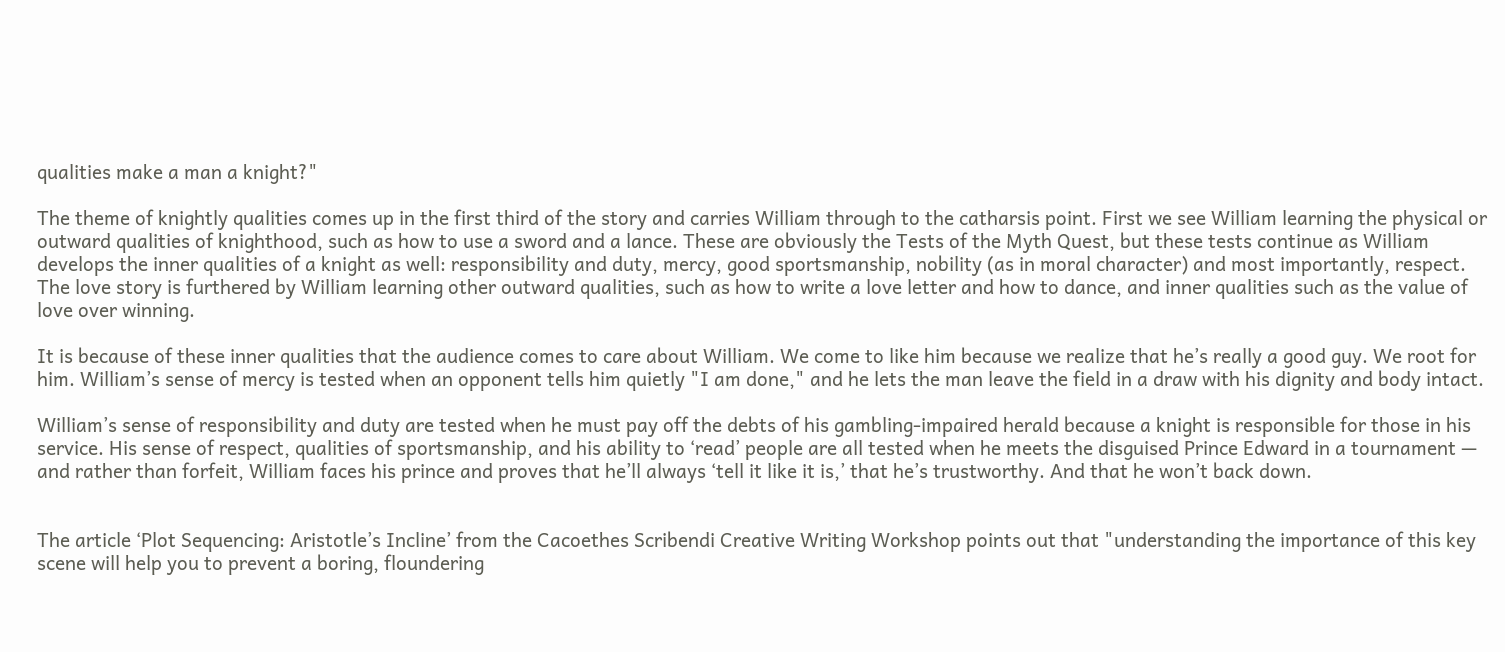qualities make a man a knight?"

The theme of knightly qualities comes up in the first third of the story and carries William through to the catharsis point. First we see William learning the physical or outward qualities of knighthood, such as how to use a sword and a lance. These are obviously the Tests of the Myth Quest, but these tests continue as William develops the inner qualities of a knight as well: responsibility and duty, mercy, good sportsmanship, nobility (as in moral character) and most importantly, respect. The love story is furthered by William learning other outward qualities, such as how to write a love letter and how to dance, and inner qualities such as the value of love over winning.

It is because of these inner qualities that the audience comes to care about William. We come to like him because we realize that he’s really a good guy. We root for him. William’s sense of mercy is tested when an opponent tells him quietly "I am done," and he lets the man leave the field in a draw with his dignity and body intact.

William’s sense of responsibility and duty are tested when he must pay off the debts of his gambling-impaired herald because a knight is responsible for those in his service. His sense of respect, qualities of sportsmanship, and his ability to ‘read’ people are all tested when he meets the disguised Prince Edward in a tournament — and rather than forfeit, William faces his prince and proves that he’ll always ‘tell it like it is,’ that he’s trustworthy. And that he won’t back down.


The article ‘Plot Sequencing: Aristotle’s Incline’ from the Cacoethes Scribendi Creative Writing Workshop points out that "understanding the importance of this key scene will help you to prevent a boring, floundering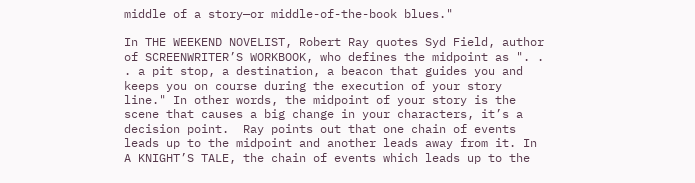middle of a story—or middle-of-the-book blues."

In THE WEEKEND NOVELIST, Robert Ray quotes Syd Field, author of SCREENWRITER’S WORKBOOK, who defines the midpoint as ". . . a pit stop, a destination, a beacon that guides you and keeps you on course during the execution of your story line." In other words, the midpoint of your story is the scene that causes a big change in your characters, it’s a decision point.  Ray points out that one chain of events leads up to the midpoint and another leads away from it. In A KNIGHT’S TALE, the chain of events which leads up to the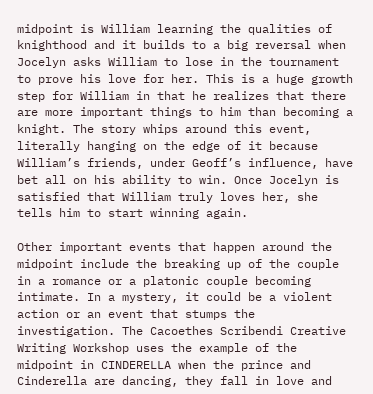midpoint is William learning the qualities of knighthood and it builds to a big reversal when Jocelyn asks William to lose in the tournament to prove his love for her. This is a huge growth step for William in that he realizes that there are more important things to him than becoming a knight. The story whips around this event, literally hanging on the edge of it because William’s friends, under Geoff’s influence, have bet all on his ability to win. Once Jocelyn is satisfied that William truly loves her, she tells him to start winning again.

Other important events that happen around the midpoint include the breaking up of the couple in a romance or a platonic couple becoming intimate. In a mystery, it could be a violent action or an event that stumps the investigation. The Cacoethes Scribendi Creative Writing Workshop uses the example of the midpoint in CINDERELLA when the prince and Cinderella are dancing, they fall in love and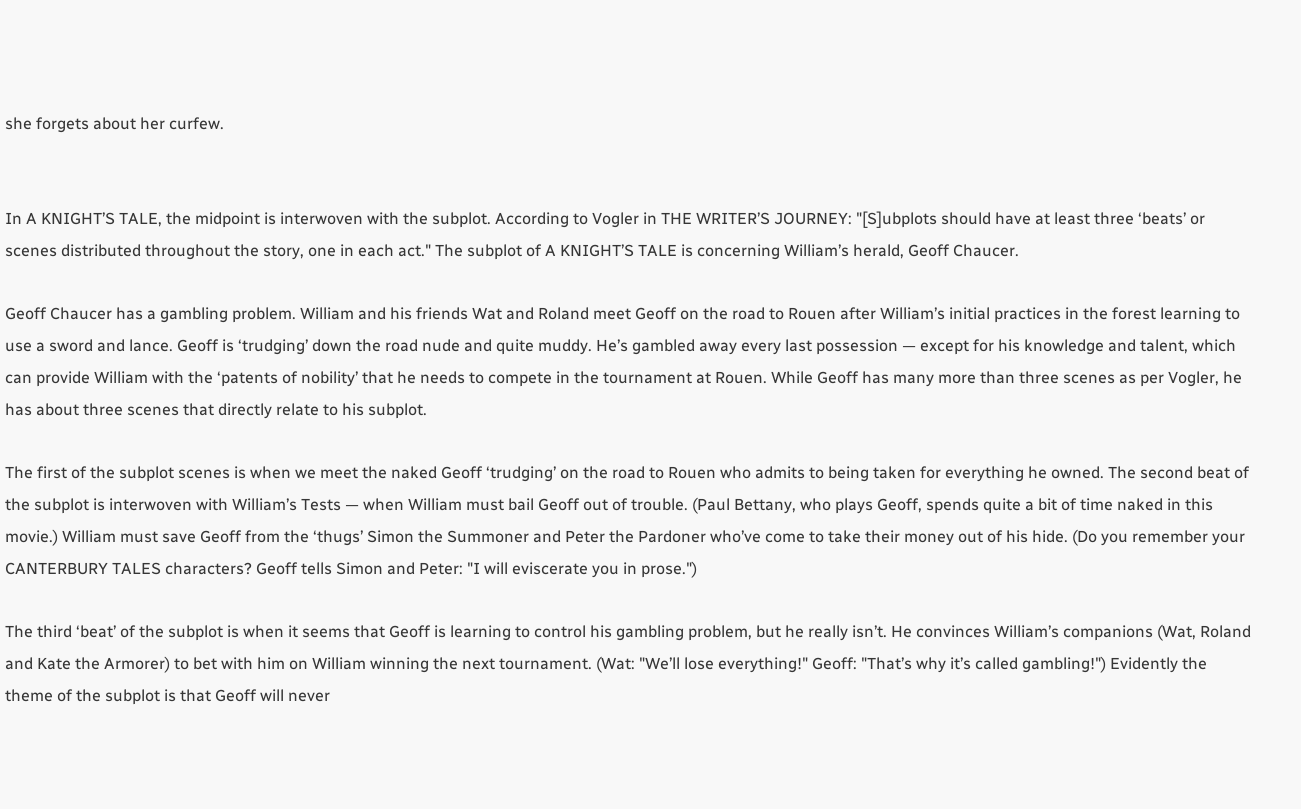she forgets about her curfew.


In A KNIGHT’S TALE, the midpoint is interwoven with the subplot. According to Vogler in THE WRITER’S JOURNEY: "[S]ubplots should have at least three ‘beats’ or scenes distributed throughout the story, one in each act." The subplot of A KNIGHT’S TALE is concerning William’s herald, Geoff Chaucer.

Geoff Chaucer has a gambling problem. William and his friends Wat and Roland meet Geoff on the road to Rouen after William’s initial practices in the forest learning to use a sword and lance. Geoff is ‘trudging’ down the road nude and quite muddy. He’s gambled away every last possession — except for his knowledge and talent, which can provide William with the ‘patents of nobility’ that he needs to compete in the tournament at Rouen. While Geoff has many more than three scenes as per Vogler, he has about three scenes that directly relate to his subplot.

The first of the subplot scenes is when we meet the naked Geoff ‘trudging’ on the road to Rouen who admits to being taken for everything he owned. The second beat of the subplot is interwoven with William’s Tests — when William must bail Geoff out of trouble. (Paul Bettany, who plays Geoff, spends quite a bit of time naked in this movie.) William must save Geoff from the ‘thugs’ Simon the Summoner and Peter the Pardoner who’ve come to take their money out of his hide. (Do you remember your CANTERBURY TALES characters? Geoff tells Simon and Peter: "I will eviscerate you in prose.")

The third ‘beat’ of the subplot is when it seems that Geoff is learning to control his gambling problem, but he really isn’t. He convinces William’s companions (Wat, Roland and Kate the Armorer) to bet with him on William winning the next tournament. (Wat: "We’ll lose everything!" Geoff: "That’s why it’s called gambling!") Evidently the theme of the subplot is that Geoff will never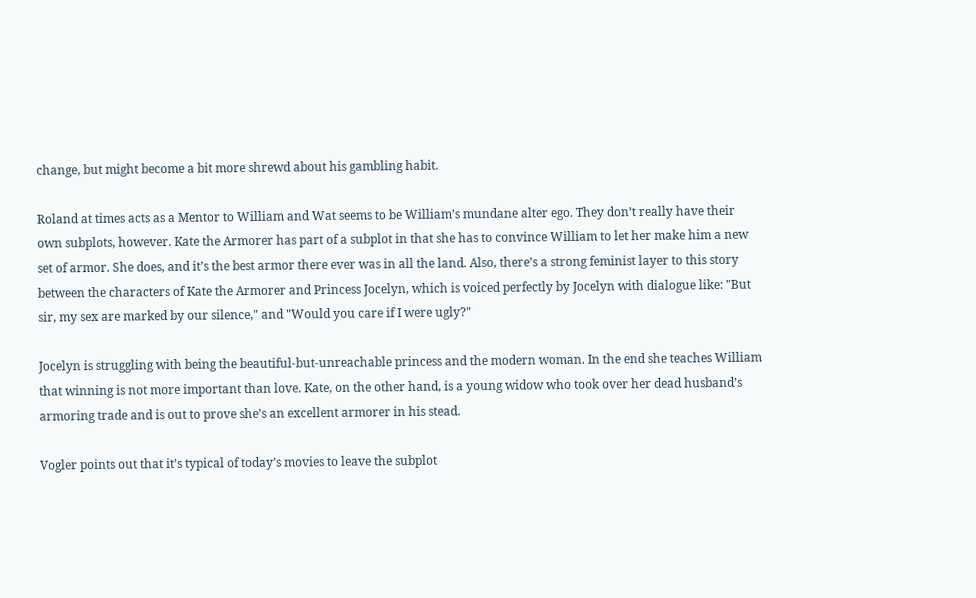change, but might become a bit more shrewd about his gambling habit.

Roland at times acts as a Mentor to William and Wat seems to be William’s mundane alter ego. They don’t really have their own subplots, however. Kate the Armorer has part of a subplot in that she has to convince William to let her make him a new set of armor. She does, and it’s the best armor there ever was in all the land. Also, there’s a strong feminist layer to this story between the characters of Kate the Armorer and Princess Jocelyn, which is voiced perfectly by Jocelyn with dialogue like: "But sir, my sex are marked by our silence," and "Would you care if I were ugly?"

Jocelyn is struggling with being the beautiful-but-unreachable princess and the modern woman. In the end she teaches William that winning is not more important than love. Kate, on the other hand, is a young widow who took over her dead husband’s armoring trade and is out to prove she’s an excellent armorer in his stead.

Vogler points out that it’s typical of today’s movies to leave the subplot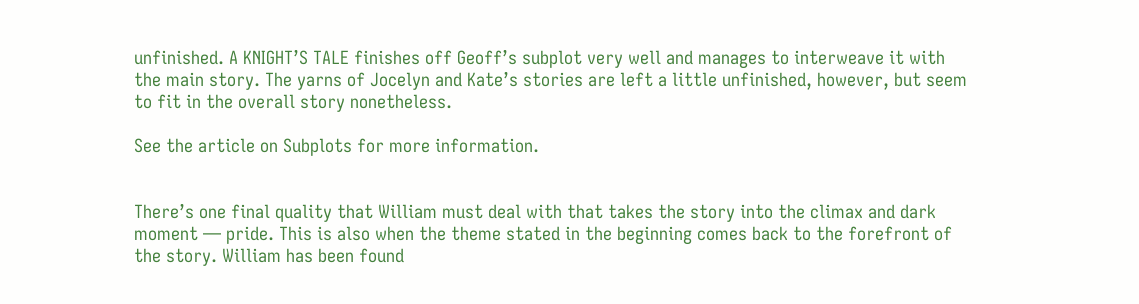unfinished. A KNIGHT’S TALE finishes off Geoff’s subplot very well and manages to interweave it with the main story. The yarns of Jocelyn and Kate’s stories are left a little unfinished, however, but seem to fit in the overall story nonetheless.

See the article on Subplots for more information.


There’s one final quality that William must deal with that takes the story into the climax and dark moment — pride. This is also when the theme stated in the beginning comes back to the forefront of the story. William has been found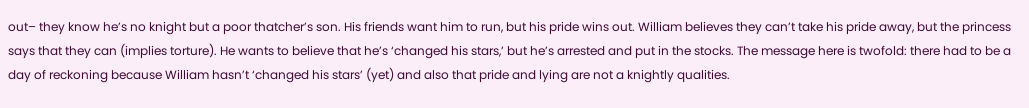out– they know he’s no knight but a poor thatcher’s son. His friends want him to run, but his pride wins out. William believes they can’t take his pride away, but the princess says that they can (implies torture). He wants to believe that he’s ‘changed his stars,’ but he’s arrested and put in the stocks. The message here is twofold: there had to be a day of reckoning because William hasn’t ‘changed his stars’ (yet) and also that pride and lying are not a knightly qualities.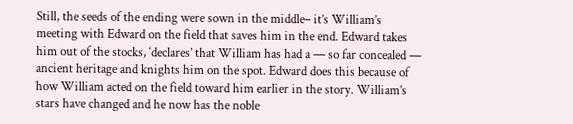Still, the seeds of the ending were sown in the middle– it’s William’s meeting with Edward on the field that saves him in the end. Edward takes him out of the stocks, ‘declares’ that William has had a — so far concealed — ancient heritage and knights him on the spot. Edward does this because of how William acted on the field toward him earlier in the story. William’s stars have changed and he now has the noble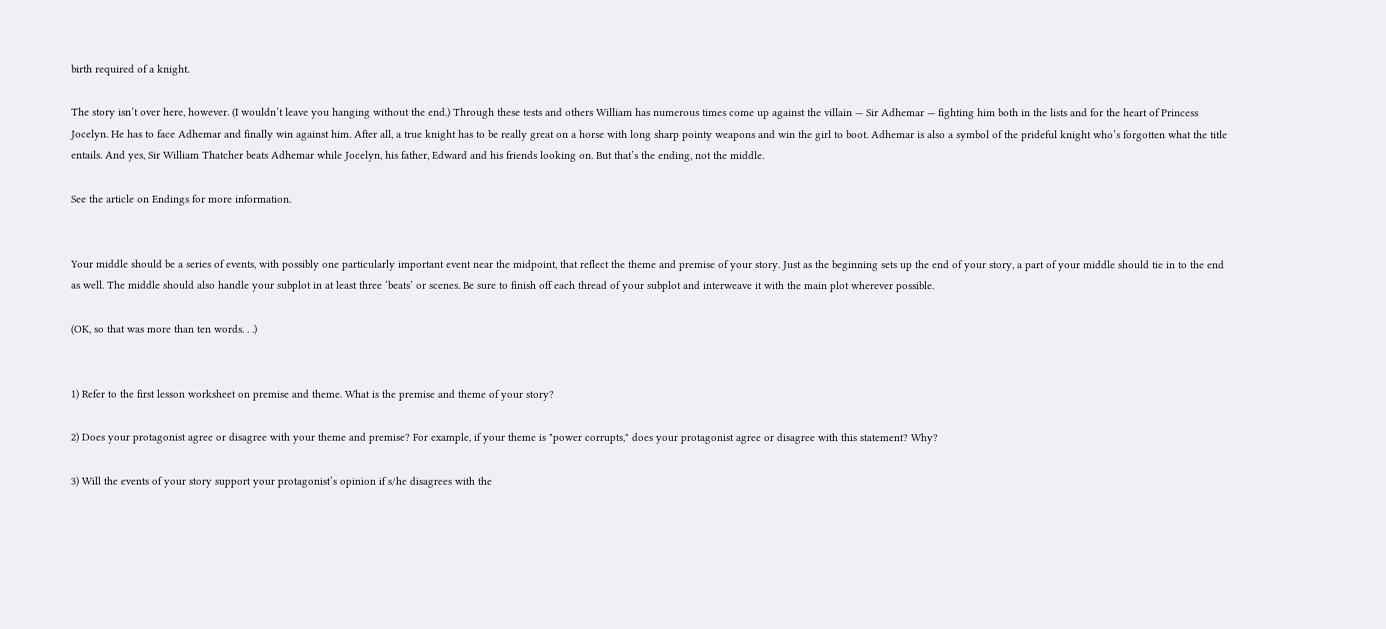birth required of a knight.

The story isn’t over here, however. (I wouldn’t leave you hanging without the end.) Through these tests and others William has numerous times come up against the villain — Sir Adhemar — fighting him both in the lists and for the heart of Princess Jocelyn. He has to face Adhemar and finally win against him. After all, a true knight has to be really great on a horse with long sharp pointy weapons and win the girl to boot. Adhemar is also a symbol of the prideful knight who’s forgotten what the title entails. And yes, Sir William Thatcher beats Adhemar while Jocelyn, his father, Edward and his friends looking on. But that’s the ending, not the middle.

See the article on Endings for more information.


Your middle should be a series of events, with possibly one particularly important event near the midpoint, that reflect the theme and premise of your story. Just as the beginning sets up the end of your story, a part of your middle should tie in to the end as well. The middle should also handle your subplot in at least three ‘beats’ or scenes. Be sure to finish off each thread of your subplot and interweave it with the main plot wherever possible.

(OK, so that was more than ten words. . .)


1) Refer to the first lesson worksheet on premise and theme. What is the premise and theme of your story?

2) Does your protagonist agree or disagree with your theme and premise? For example, if your theme is "power corrupts," does your protagonist agree or disagree with this statement? Why?

3) Will the events of your story support your protagonist’s opinion if s/he disagrees with the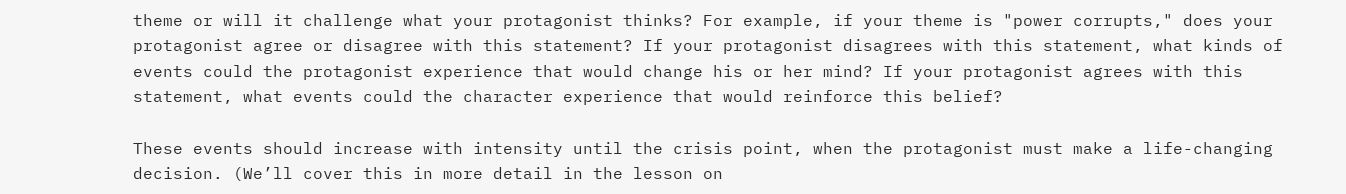theme or will it challenge what your protagonist thinks? For example, if your theme is "power corrupts," does your protagonist agree or disagree with this statement? If your protagonist disagrees with this statement, what kinds of events could the protagonist experience that would change his or her mind? If your protagonist agrees with this statement, what events could the character experience that would reinforce this belief?

These events should increase with intensity until the crisis point, when the protagonist must make a life-changing decision. (We’ll cover this in more detail in the lesson on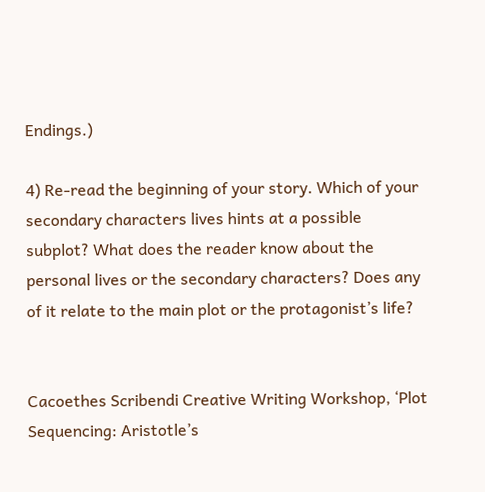Endings.)

4) Re-read the beginning of your story. Which of your secondary characters lives hints at a possible subplot? What does the reader know about the personal lives or the secondary characters? Does any of it relate to the main plot or the protagonist’s life?


Cacoethes Scribendi Creative Writing Workshop, ‘Plot Sequencing: Aristotle’s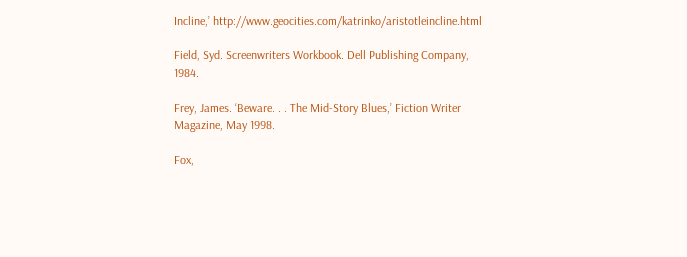Incline,’ http://www.geocities.com/katrinko/aristotleincline.html

Field, Syd. Screenwriters Workbook. Dell Publishing Company, 1984.

Frey, James. ‘Beware. . . The Mid-Story Blues,’ Fiction Writer Magazine, May 1998.

Fox,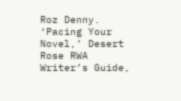Roz Denny. ‘Pacing Your Novel,’ Desert Rose RWA Writer’s Guide,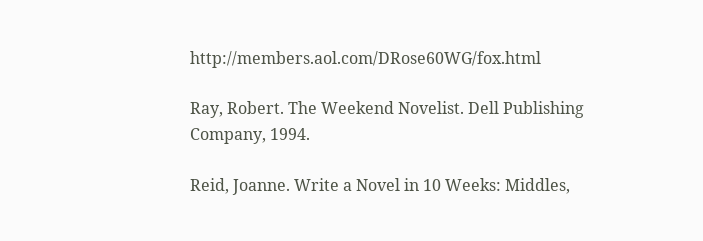http://members.aol.com/DRose60WG/fox.html

Ray, Robert. The Weekend Novelist. Dell Publishing Company, 1994.

Reid, Joanne. Write a Novel in 10 Weeks: Middles,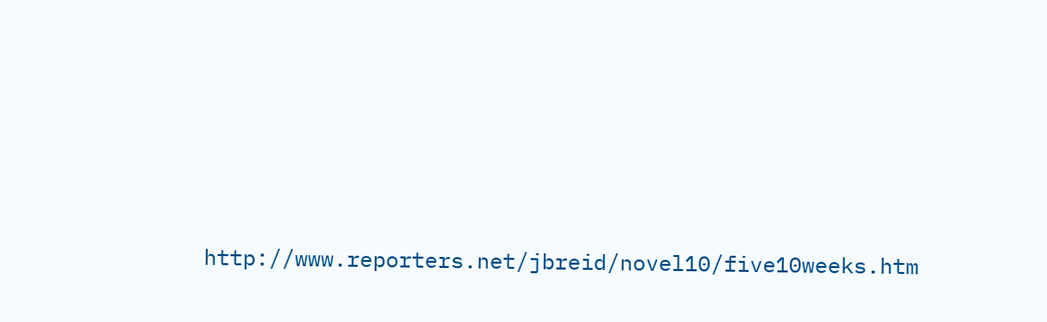http://www.reporters.net/jbreid/novel10/five10weeks.htm